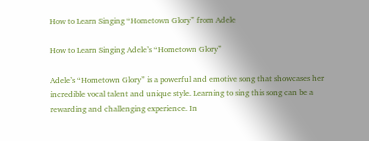How to Learn Singing “Hometown Glory” from Adele

How to Learn Singing Adele’s “Hometown Glory”

Adele’s “Hometown Glory” is a powerful and emotive song that showcases her incredible vocal talent and unique style. Learning to sing this song can be a rewarding and challenging experience. In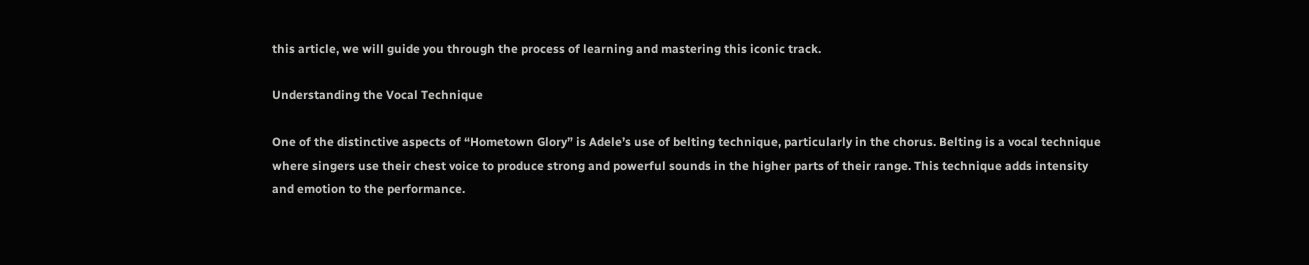this article, we will guide you through the process of learning and mastering this iconic track.

Understanding the Vocal Technique

One of the distinctive aspects of “Hometown Glory” is Adele’s use of belting technique, particularly in the chorus. Belting is a vocal technique where singers use their chest voice to produce strong and powerful sounds in the higher parts of their range. This technique adds intensity and emotion to the performance.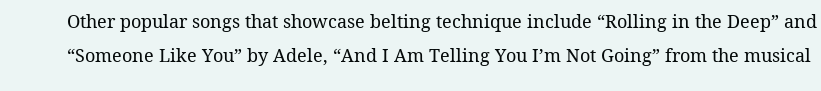Other popular songs that showcase belting technique include “Rolling in the Deep” and “Someone Like You” by Adele, “And I Am Telling You I’m Not Going” from the musical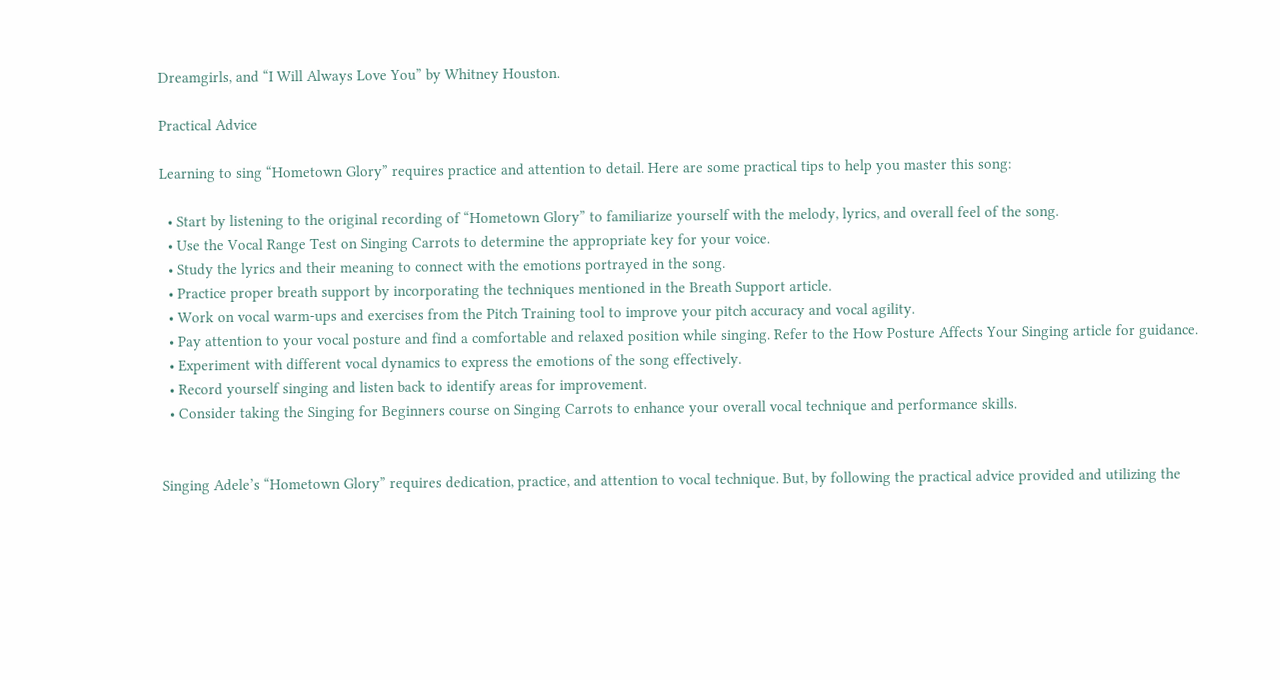Dreamgirls, and “I Will Always Love You” by Whitney Houston.

Practical Advice

Learning to sing “Hometown Glory” requires practice and attention to detail. Here are some practical tips to help you master this song:

  • Start by listening to the original recording of “Hometown Glory” to familiarize yourself with the melody, lyrics, and overall feel of the song.
  • Use the Vocal Range Test on Singing Carrots to determine the appropriate key for your voice.
  • Study the lyrics and their meaning to connect with the emotions portrayed in the song.
  • Practice proper breath support by incorporating the techniques mentioned in the Breath Support article.
  • Work on vocal warm-ups and exercises from the Pitch Training tool to improve your pitch accuracy and vocal agility.
  • Pay attention to your vocal posture and find a comfortable and relaxed position while singing. Refer to the How Posture Affects Your Singing article for guidance.
  • Experiment with different vocal dynamics to express the emotions of the song effectively.
  • Record yourself singing and listen back to identify areas for improvement.
  • Consider taking the Singing for Beginners course on Singing Carrots to enhance your overall vocal technique and performance skills.


Singing Adele’s “Hometown Glory” requires dedication, practice, and attention to vocal technique. But, by following the practical advice provided and utilizing the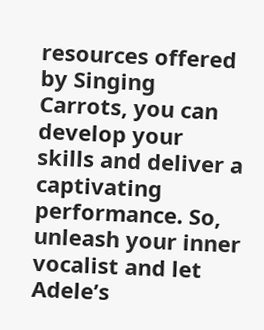resources offered by Singing Carrots, you can develop your skills and deliver a captivating performance. So, unleash your inner vocalist and let Adele’s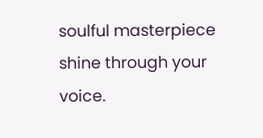soulful masterpiece shine through your voice.